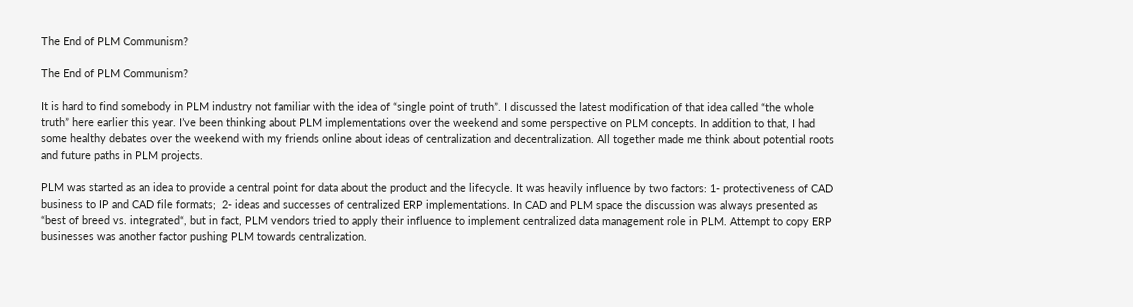The End of PLM Communism?

The End of PLM Communism?

It is hard to find somebody in PLM industry not familiar with the idea of “single point of truth”. I discussed the latest modification of that idea called “the whole truth” here earlier this year. I’ve been thinking about PLM implementations over the weekend and some perspective on PLM concepts. In addition to that, I had some healthy debates over the weekend with my friends online about ideas of centralization and decentralization. All together made me think about potential roots and future paths in PLM projects.

PLM was started as an idea to provide a central point for data about the product and the lifecycle. It was heavily influence by two factors: 1- protectiveness of CAD business to IP and CAD file formats;  2- ideas and successes of centralized ERP implementations. In CAD and PLM space the discussion was always presented as “best of breed vs. integrated“, but in fact, PLM vendors tried to apply their influence to implement centralized data management role in PLM. Attempt to copy ERP businesses was another factor pushing PLM towards centralization.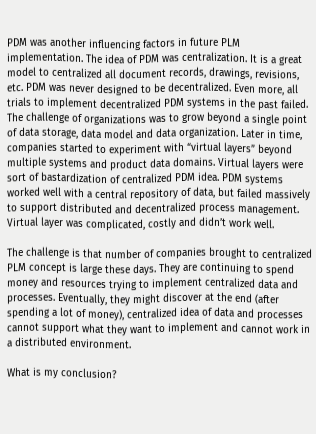PDM was another influencing factors in future PLM implementation. The idea of PDM was centralization. It is a great model to centralized all document records, drawings, revisions, etc. PDM was never designed to be decentralized. Even more, all trials to implement decentralized PDM systems in the past failed. The challenge of organizations was to grow beyond a single point of data storage, data model and data organization. Later in time, companies started to experiment with “virtual layers” beyond multiple systems and product data domains. Virtual layers were sort of bastardization of centralized PDM idea. PDM systems worked well with a central repository of data, but failed massively to support distributed and decentralized process management. Virtual layer was complicated, costly and didn’t work well.

The challenge is that number of companies brought to centralized PLM concept is large these days. They are continuing to spend money and resources trying to implement centralized data and processes. Eventually, they might discover at the end (after spending a lot of money), centralized idea of data and processes cannot support what they want to implement and cannot work in a distributed environment.

What is my conclusion?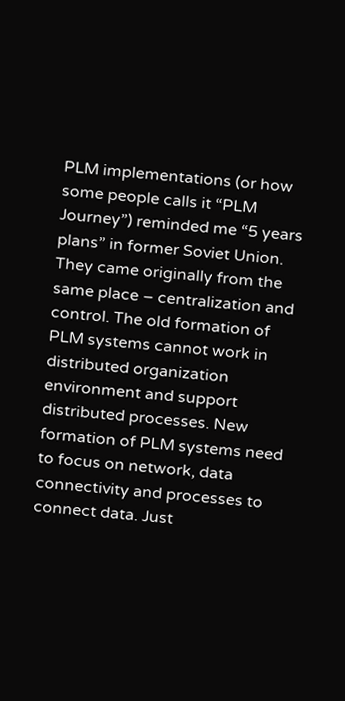PLM implementations (or how some people calls it “PLM Journey”) reminded me “5 years plans” in former Soviet Union. They came originally from the same place – centralization and control. The old formation of PLM systems cannot work in distributed organization environment and support distributed processes. New formation of PLM systems need to focus on network, data connectivity and processes to connect data. Just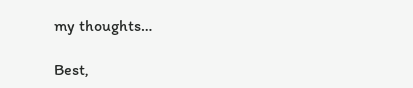my thoughts…

Best,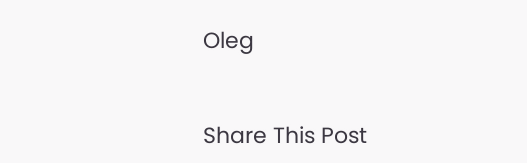Oleg


Share This Post